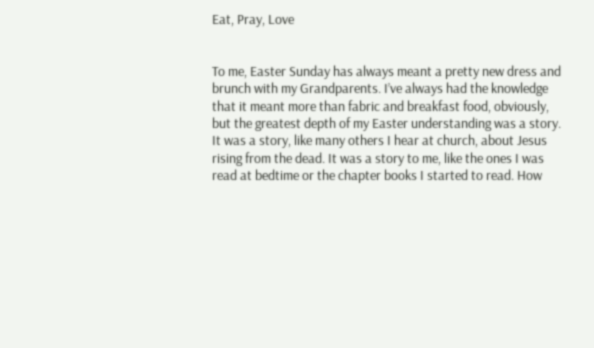Eat, Pray, Love


To me, Easter Sunday has always meant a pretty new dress and brunch with my Grandparents. I’ve always had the knowledge that it meant more than fabric and breakfast food, obviously, but the greatest depth of my Easter understanding was a story. It was a story, like many others I hear at church, about Jesus rising from the dead. It was a story to me, like the ones I was read at bedtime or the chapter books I started to read. How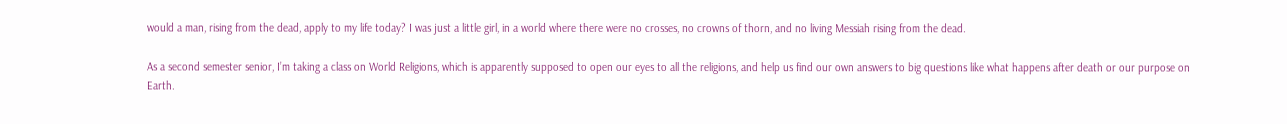would a man, rising from the dead, apply to my life today? I was just a little girl, in a world where there were no crosses, no crowns of thorn, and no living Messiah rising from the dead.

As a second semester senior, I’m taking a class on World Religions, which is apparently supposed to open our eyes to all the religions, and help us find our own answers to big questions like what happens after death or our purpose on Earth.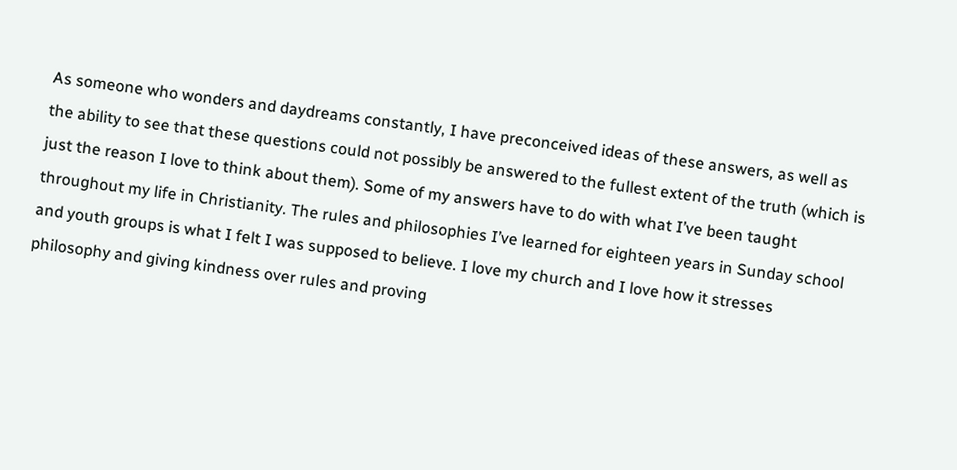As someone who wonders and daydreams constantly, I have preconceived ideas of these answers, as well as the ability to see that these questions could not possibly be answered to the fullest extent of the truth (which is just the reason I love to think about them). Some of my answers have to do with what I’ve been taught throughout my life in Christianity. The rules and philosophies I’ve learned for eighteen years in Sunday school and youth groups is what I felt I was supposed to believe. I love my church and I love how it stresses philosophy and giving kindness over rules and proving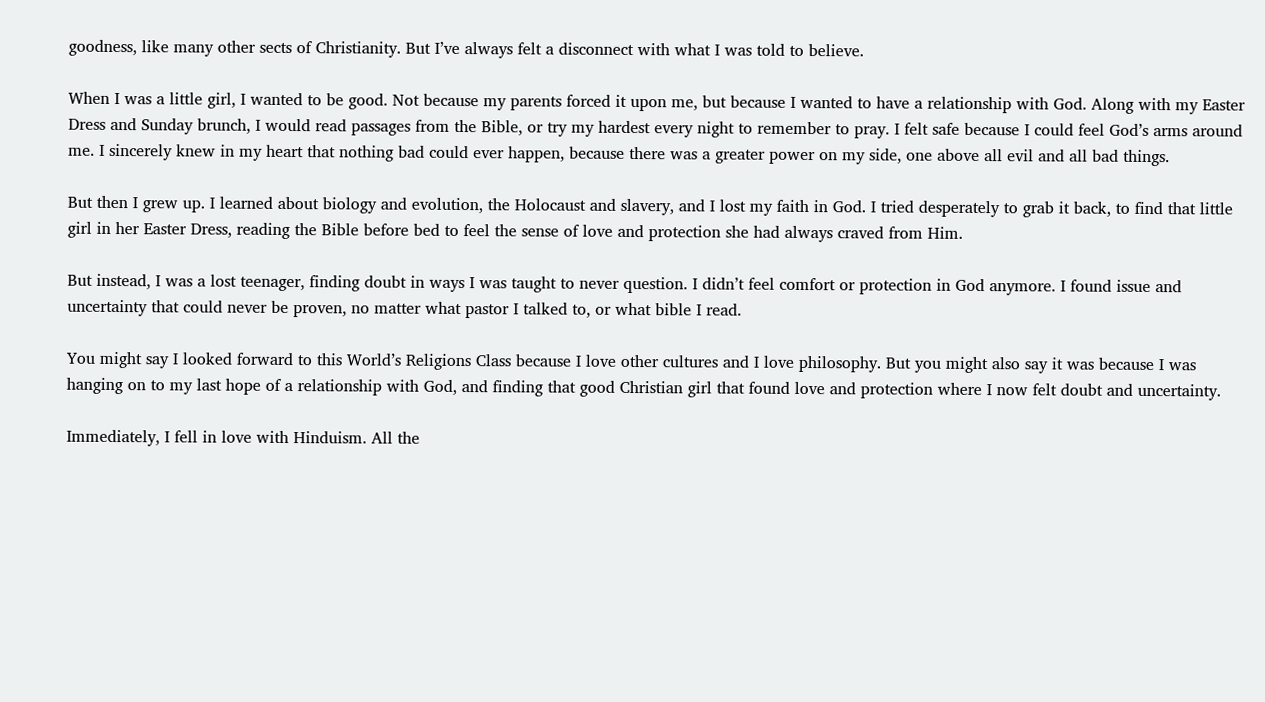goodness, like many other sects of Christianity. But I’ve always felt a disconnect with what I was told to believe.

When I was a little girl, I wanted to be good. Not because my parents forced it upon me, but because I wanted to have a relationship with God. Along with my Easter Dress and Sunday brunch, I would read passages from the Bible, or try my hardest every night to remember to pray. I felt safe because I could feel God’s arms around me. I sincerely knew in my heart that nothing bad could ever happen, because there was a greater power on my side, one above all evil and all bad things.

But then I grew up. I learned about biology and evolution, the Holocaust and slavery, and I lost my faith in God. I tried desperately to grab it back, to find that little girl in her Easter Dress, reading the Bible before bed to feel the sense of love and protection she had always craved from Him.

But instead, I was a lost teenager, finding doubt in ways I was taught to never question. I didn’t feel comfort or protection in God anymore. I found issue and uncertainty that could never be proven, no matter what pastor I talked to, or what bible I read.

You might say I looked forward to this World’s Religions Class because I love other cultures and I love philosophy. But you might also say it was because I was hanging on to my last hope of a relationship with God, and finding that good Christian girl that found love and protection where I now felt doubt and uncertainty.

Immediately, I fell in love with Hinduism. All the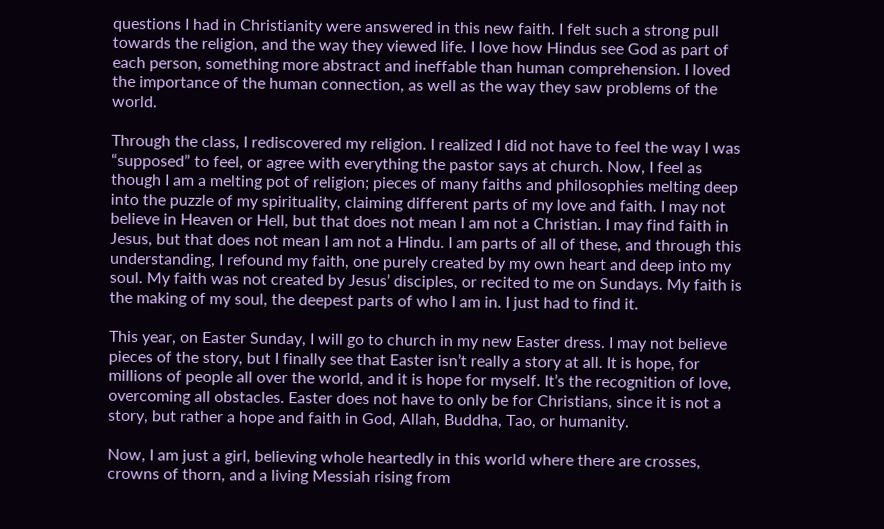questions I had in Christianity were answered in this new faith. I felt such a strong pull towards the religion, and the way they viewed life. I love how Hindus see God as part of each person, something more abstract and ineffable than human comprehension. I loved the importance of the human connection, as well as the way they saw problems of the world.

Through the class, I rediscovered my religion. I realized I did not have to feel the way I was “supposed” to feel, or agree with everything the pastor says at church. Now, I feel as though I am a melting pot of religion; pieces of many faiths and philosophies melting deep into the puzzle of my spirituality, claiming different parts of my love and faith. I may not believe in Heaven or Hell, but that does not mean I am not a Christian. I may find faith in Jesus, but that does not mean I am not a Hindu. I am parts of all of these, and through this understanding, I refound my faith, one purely created by my own heart and deep into my soul. My faith was not created by Jesus’ disciples, or recited to me on Sundays. My faith is the making of my soul, the deepest parts of who I am in. I just had to find it.

This year, on Easter Sunday, I will go to church in my new Easter dress. I may not believe pieces of the story, but I finally see that Easter isn’t really a story at all. It is hope, for millions of people all over the world, and it is hope for myself. It’s the recognition of love, overcoming all obstacles. Easter does not have to only be for Christians, since it is not a story, but rather a hope and faith in God, Allah, Buddha, Tao, or humanity.

Now, I am just a girl, believing whole heartedly in this world where there are crosses, crowns of thorn, and a living Messiah rising from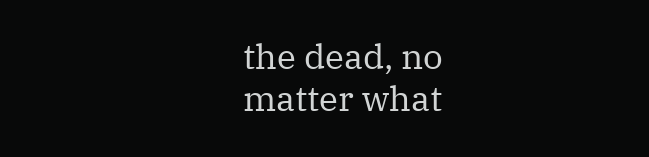the dead, no matter what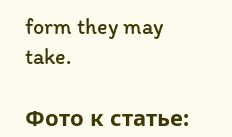form they may take.

Фото к статье: